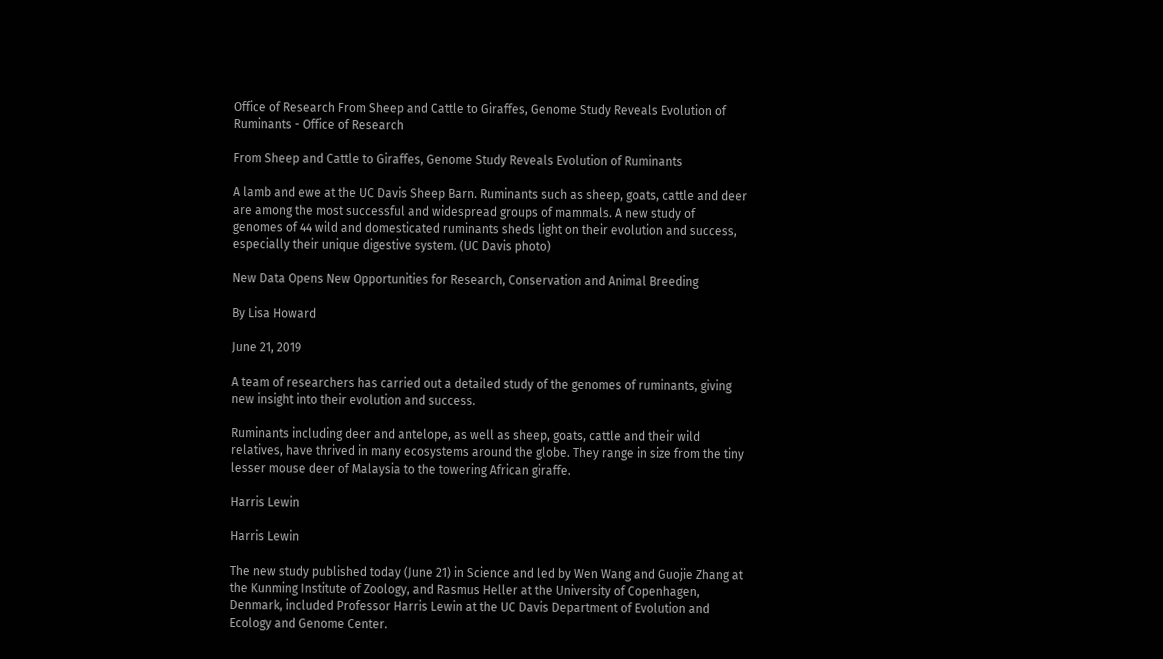Office of Research From Sheep and Cattle to Giraffes, Genome Study Reveals Evolution of Ruminants - Office of Research

From Sheep and Cattle to Giraffes, Genome Study Reveals Evolution of Ruminants

A lamb and ewe at the UC Davis Sheep Barn. Ruminants such as sheep, goats, cattle and deer are among the most successful and widespread groups of mammals. A new study of genomes of 44 wild and domesticated ruminants sheds light on their evolution and success, especially their unique digestive system. (UC Davis photo)

New Data Opens New Opportunities for Research, Conservation and Animal Breeding

By Lisa Howard

June 21, 2019

A team of researchers has carried out a detailed study of the genomes of ruminants, giving new insight into their evolution and success.

Ruminants including deer and antelope, as well as sheep, goats, cattle and their wild relatives, have thrived in many ecosystems around the globe. They range in size from the tiny lesser mouse deer of Malaysia to the towering African giraffe.

Harris Lewin

Harris Lewin

The new study published today (June 21) in Science and led by Wen Wang and Guojie Zhang at the Kunming Institute of Zoology, and Rasmus Heller at the University of Copenhagen, Denmark, included Professor Harris Lewin at the UC Davis Department of Evolution and Ecology and Genome Center.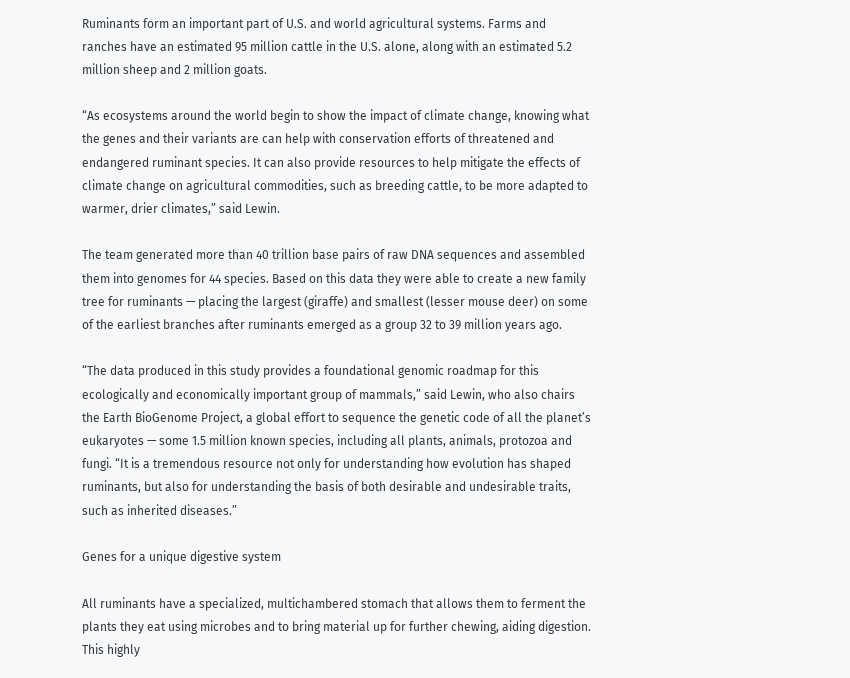Ruminants form an important part of U.S. and world agricultural systems. Farms and ranches have an estimated 95 million cattle in the U.S. alone, along with an estimated 5.2 million sheep and 2 million goats.

“As ecosystems around the world begin to show the impact of climate change, knowing what the genes and their variants are can help with conservation efforts of threatened and endangered ruminant species. It can also provide resources to help mitigate the effects of climate change on agricultural commodities, such as breeding cattle, to be more adapted to warmer, drier climates,” said Lewin.

The team generated more than 40 trillion base pairs of raw DNA sequences and assembled them into genomes for 44 species. Based on this data they were able to create a new family tree for ruminants — placing the largest (giraffe) and smallest (lesser mouse deer) on some of the earliest branches after ruminants emerged as a group 32 to 39 million years ago.

“The data produced in this study provides a foundational genomic roadmap for this ecologically and economically important group of mammals,” said Lewin, who also chairs the Earth BioGenome Project, a global effort to sequence the genetic code of all the planet’s eukaryotes — some 1.5 million known species, including all plants, animals, protozoa and fungi. “It is a tremendous resource not only for understanding how evolution has shaped ruminants, but also for understanding the basis of both desirable and undesirable traits, such as inherited diseases.”

Genes for a unique digestive system

All ruminants have a specialized, multichambered stomach that allows them to ferment the plants they eat using microbes and to bring material up for further chewing, aiding digestion. This highly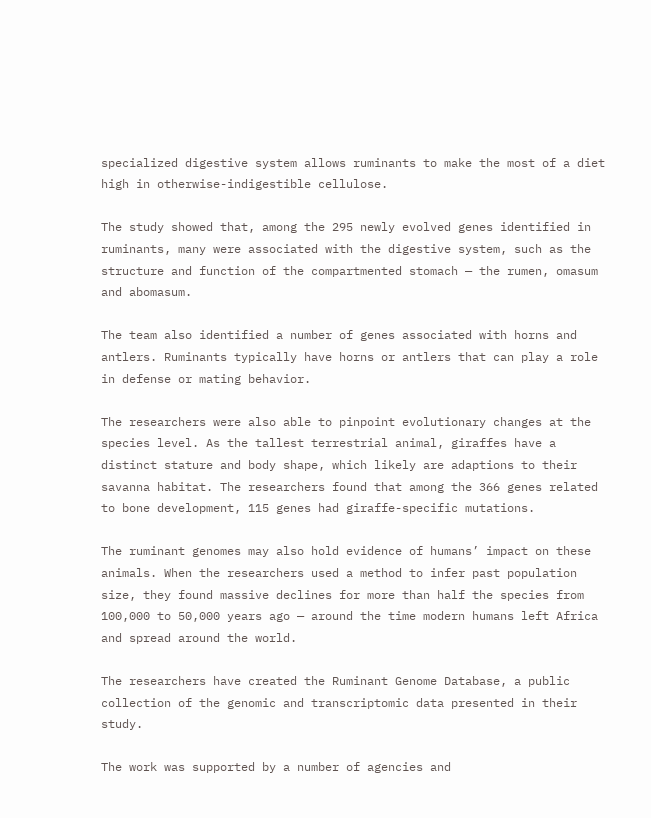specialized digestive system allows ruminants to make the most of a diet high in otherwise-indigestible cellulose.

The study showed that, among the 295 newly evolved genes identified in ruminants, many were associated with the digestive system, such as the structure and function of the compartmented stomach — the rumen, omasum and abomasum.

The team also identified a number of genes associated with horns and antlers. Ruminants typically have horns or antlers that can play a role in defense or mating behavior.

The researchers were also able to pinpoint evolutionary changes at the species level. As the tallest terrestrial animal, giraffes have a distinct stature and body shape, which likely are adaptions to their savanna habitat. The researchers found that among the 366 genes related to bone development, 115 genes had giraffe-specific mutations.

The ruminant genomes may also hold evidence of humans’ impact on these animals. When the researchers used a method to infer past population size, they found massive declines for more than half the species from 100,000 to 50,000 years ago — around the time modern humans left Africa and spread around the world.

The researchers have created the Ruminant Genome Database, a public collection of the genomic and transcriptomic data presented in their study.

The work was supported by a number of agencies and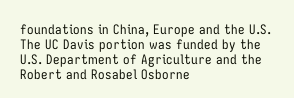foundations in China, Europe and the U.S. The UC Davis portion was funded by the U.S. Department of Agriculture and the Robert and Rosabel Osborne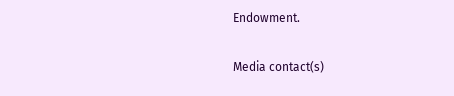Endowment.

Media contact(s)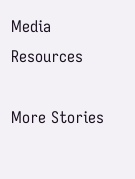Media Resources

More Stories